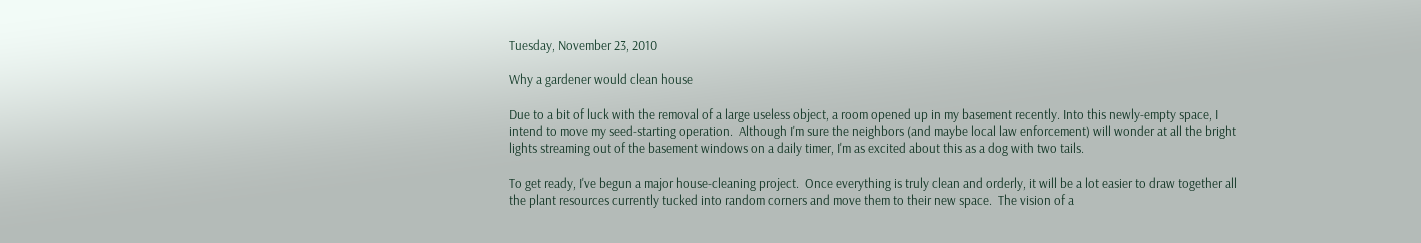Tuesday, November 23, 2010

Why a gardener would clean house

Due to a bit of luck with the removal of a large useless object, a room opened up in my basement recently. Into this newly-empty space, I intend to move my seed-starting operation.  Although I'm sure the neighbors (and maybe local law enforcement) will wonder at all the bright lights streaming out of the basement windows on a daily timer, I'm as excited about this as a dog with two tails.

To get ready, I've begun a major house-cleaning project.  Once everything is truly clean and orderly, it will be a lot easier to draw together all the plant resources currently tucked into random corners and move them to their new space.  The vision of a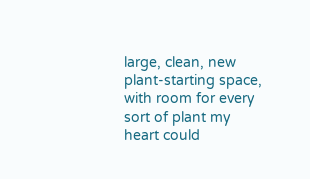large, clean, new plant-starting space, with room for every sort of plant my heart could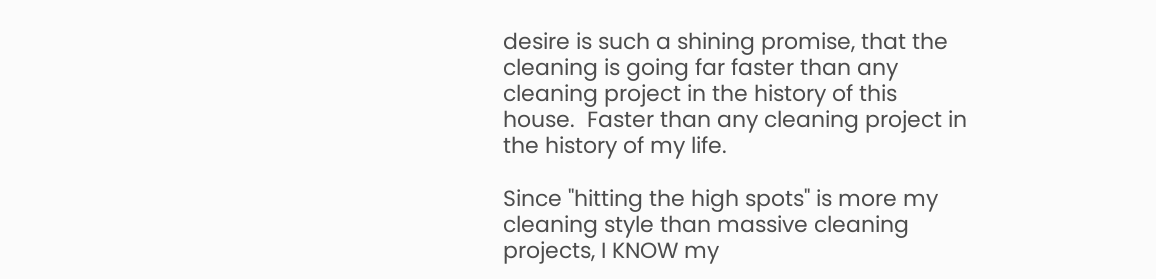desire is such a shining promise, that the cleaning is going far faster than any cleaning project in the history of this house.  Faster than any cleaning project in the history of my life.

Since "hitting the high spots" is more my cleaning style than massive cleaning projects, I KNOW my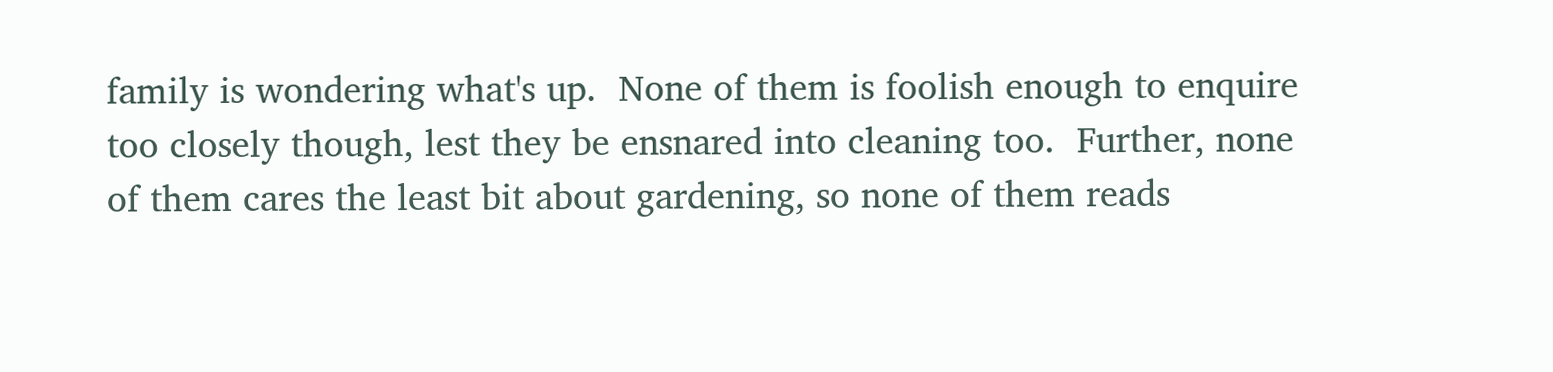family is wondering what's up.  None of them is foolish enough to enquire too closely though, lest they be ensnared into cleaning too.  Further, none of them cares the least bit about gardening, so none of them reads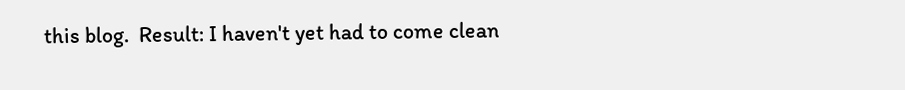this blog.  Result: I haven't yet had to come clean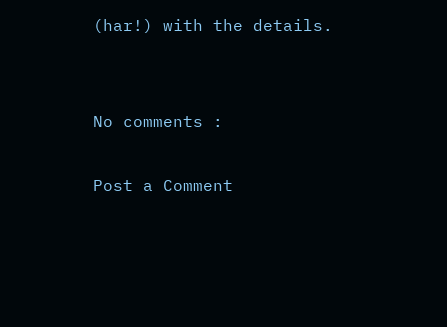(har!) with the details.


No comments :

Post a Comment